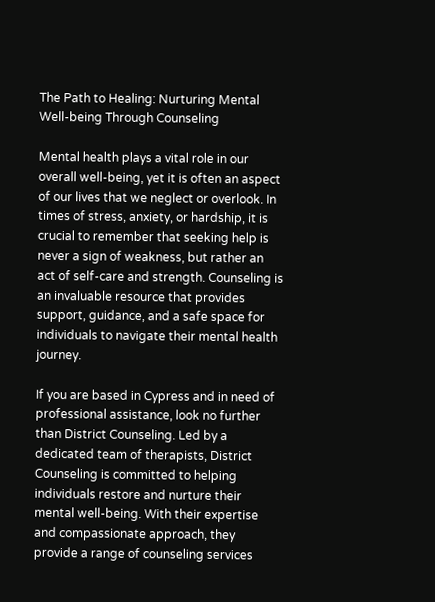The Path to Healing: Nurturing Mental Well-being Through Counseling

Mental health plays a vital role in our overall well-being, yet it is often an aspect of our lives that we neglect or overlook. In times of stress, anxiety, or hardship, it is crucial to remember that seeking help is never a sign of weakness, but rather an act of self-care and strength. Counseling is an invaluable resource that provides support, guidance, and a safe space for individuals to navigate their mental health journey.

If you are based in Cypress and in need of professional assistance, look no further than District Counseling. Led by a dedicated team of therapists, District Counseling is committed to helping individuals restore and nurture their mental well-being. With their expertise and compassionate approach, they provide a range of counseling services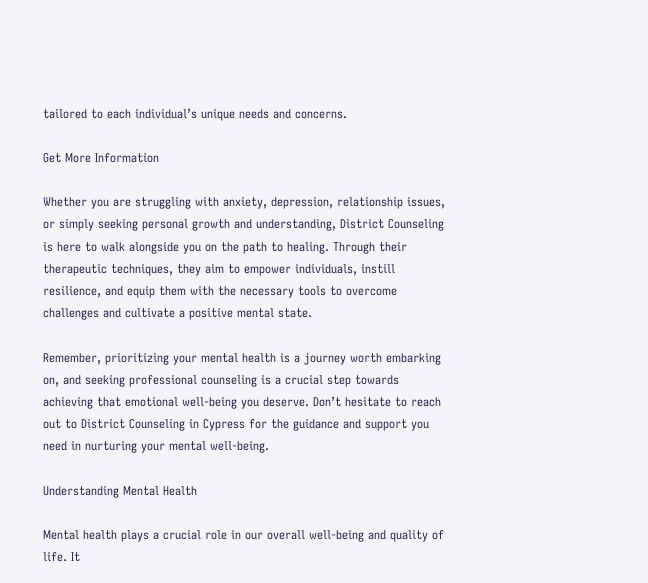tailored to each individual’s unique needs and concerns.

Get More Information

Whether you are struggling with anxiety, depression, relationship issues, or simply seeking personal growth and understanding, District Counseling is here to walk alongside you on the path to healing. Through their therapeutic techniques, they aim to empower individuals, instill resilience, and equip them with the necessary tools to overcome challenges and cultivate a positive mental state.

Remember, prioritizing your mental health is a journey worth embarking on, and seeking professional counseling is a crucial step towards achieving that emotional well-being you deserve. Don’t hesitate to reach out to District Counseling in Cypress for the guidance and support you need in nurturing your mental well-being.

Understanding Mental Health

Mental health plays a crucial role in our overall well-being and quality of life. It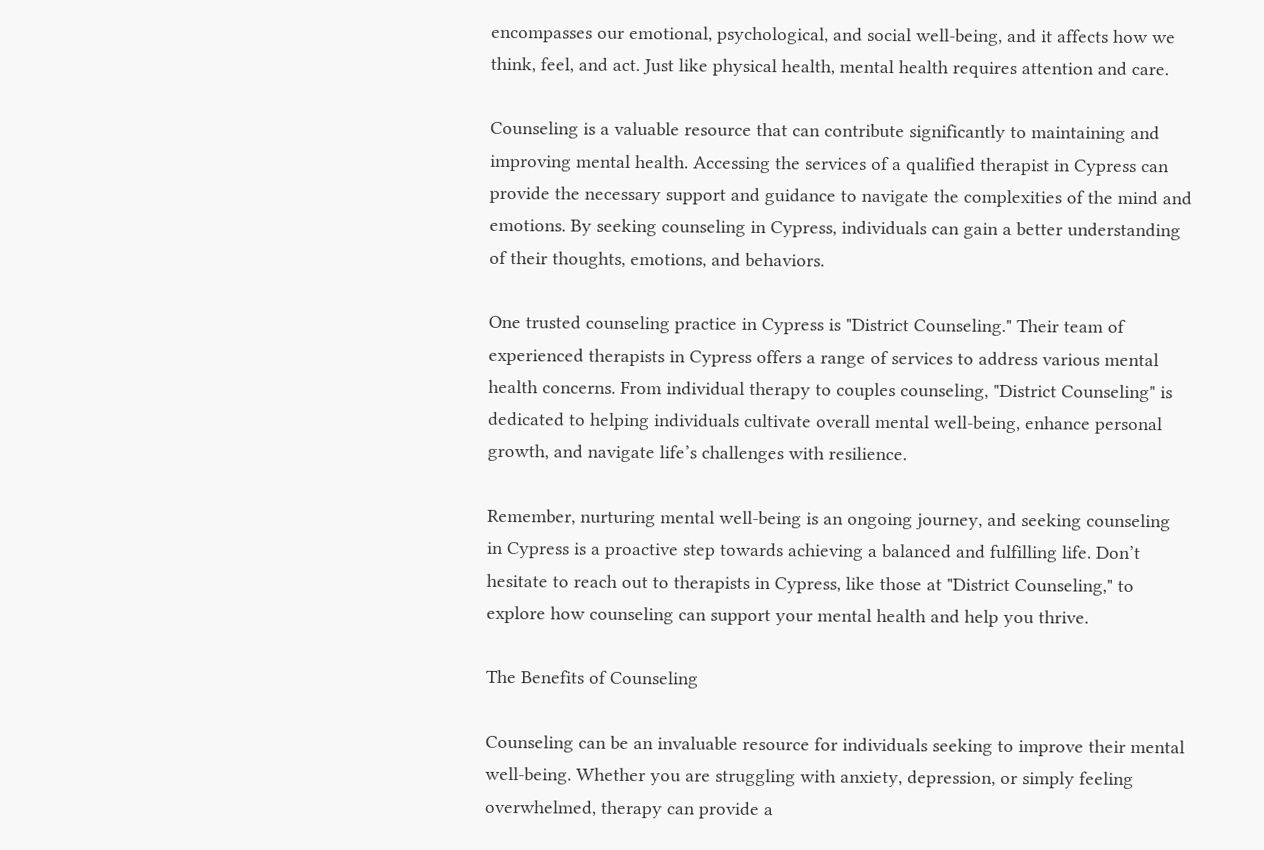encompasses our emotional, psychological, and social well-being, and it affects how we think, feel, and act. Just like physical health, mental health requires attention and care.

Counseling is a valuable resource that can contribute significantly to maintaining and improving mental health. Accessing the services of a qualified therapist in Cypress can provide the necessary support and guidance to navigate the complexities of the mind and emotions. By seeking counseling in Cypress, individuals can gain a better understanding of their thoughts, emotions, and behaviors.

One trusted counseling practice in Cypress is "District Counseling." Their team of experienced therapists in Cypress offers a range of services to address various mental health concerns. From individual therapy to couples counseling, "District Counseling" is dedicated to helping individuals cultivate overall mental well-being, enhance personal growth, and navigate life’s challenges with resilience.

Remember, nurturing mental well-being is an ongoing journey, and seeking counseling in Cypress is a proactive step towards achieving a balanced and fulfilling life. Don’t hesitate to reach out to therapists in Cypress, like those at "District Counseling," to explore how counseling can support your mental health and help you thrive.

The Benefits of Counseling

Counseling can be an invaluable resource for individuals seeking to improve their mental well-being. Whether you are struggling with anxiety, depression, or simply feeling overwhelmed, therapy can provide a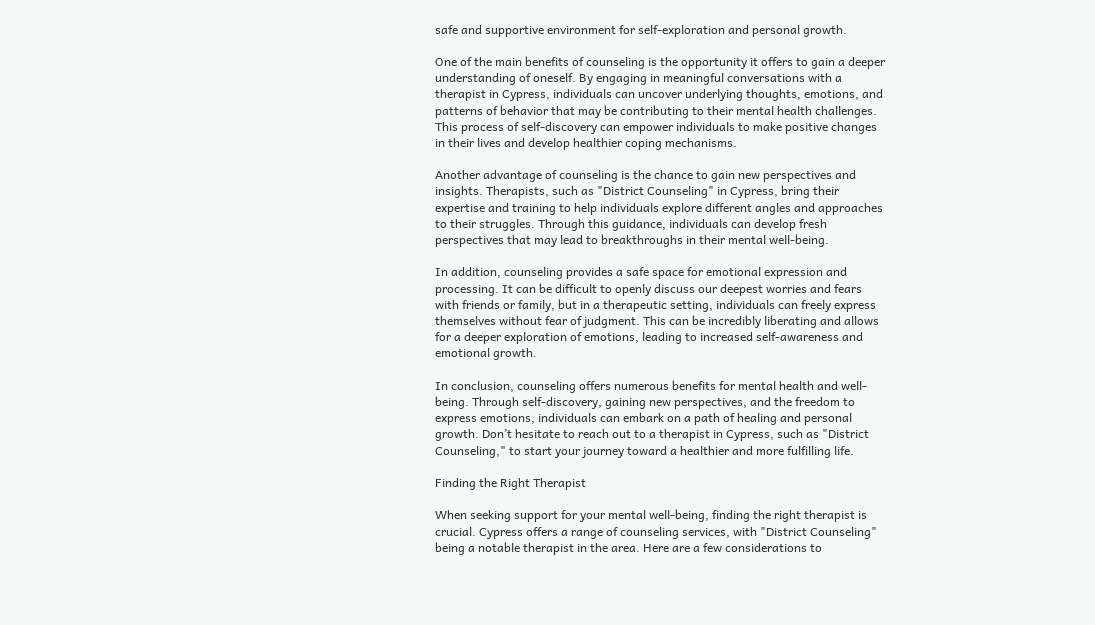safe and supportive environment for self-exploration and personal growth.

One of the main benefits of counseling is the opportunity it offers to gain a deeper understanding of oneself. By engaging in meaningful conversations with a therapist in Cypress, individuals can uncover underlying thoughts, emotions, and patterns of behavior that may be contributing to their mental health challenges. This process of self-discovery can empower individuals to make positive changes in their lives and develop healthier coping mechanisms.

Another advantage of counseling is the chance to gain new perspectives and insights. Therapists, such as "District Counseling" in Cypress, bring their expertise and training to help individuals explore different angles and approaches to their struggles. Through this guidance, individuals can develop fresh perspectives that may lead to breakthroughs in their mental well-being.

In addition, counseling provides a safe space for emotional expression and processing. It can be difficult to openly discuss our deepest worries and fears with friends or family, but in a therapeutic setting, individuals can freely express themselves without fear of judgment. This can be incredibly liberating and allows for a deeper exploration of emotions, leading to increased self-awareness and emotional growth.

In conclusion, counseling offers numerous benefits for mental health and well-being. Through self-discovery, gaining new perspectives, and the freedom to express emotions, individuals can embark on a path of healing and personal growth. Don’t hesitate to reach out to a therapist in Cypress, such as "District Counseling," to start your journey toward a healthier and more fulfilling life.

Finding the Right Therapist

When seeking support for your mental well-being, finding the right therapist is crucial. Cypress offers a range of counseling services, with "District Counseling" being a notable therapist in the area. Here are a few considerations to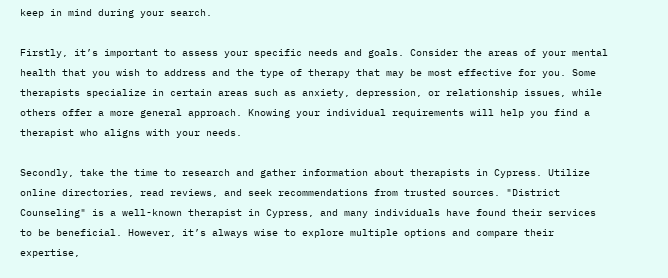keep in mind during your search.

Firstly, it’s important to assess your specific needs and goals. Consider the areas of your mental health that you wish to address and the type of therapy that may be most effective for you. Some therapists specialize in certain areas such as anxiety, depression, or relationship issues, while others offer a more general approach. Knowing your individual requirements will help you find a therapist who aligns with your needs.

Secondly, take the time to research and gather information about therapists in Cypress. Utilize online directories, read reviews, and seek recommendations from trusted sources. "District Counseling" is a well-known therapist in Cypress, and many individuals have found their services to be beneficial. However, it’s always wise to explore multiple options and compare their expertise,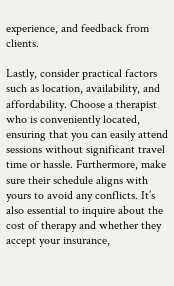experience, and feedback from clients.

Lastly, consider practical factors such as location, availability, and affordability. Choose a therapist who is conveniently located, ensuring that you can easily attend sessions without significant travel time or hassle. Furthermore, make sure their schedule aligns with yours to avoid any conflicts. It’s also essential to inquire about the cost of therapy and whether they accept your insurance,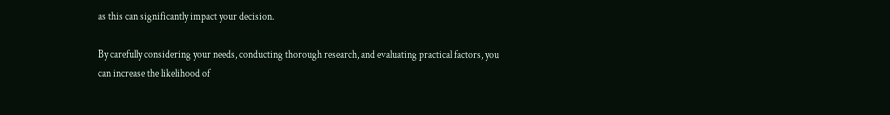as this can significantly impact your decision.

By carefully considering your needs, conducting thorough research, and evaluating practical factors, you can increase the likelihood of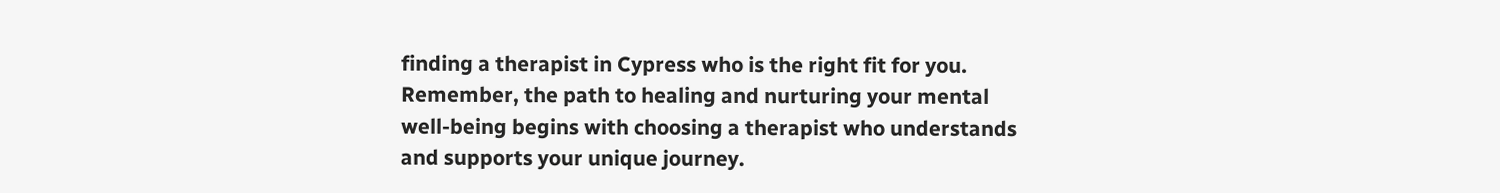finding a therapist in Cypress who is the right fit for you. Remember, the path to healing and nurturing your mental well-being begins with choosing a therapist who understands and supports your unique journey.